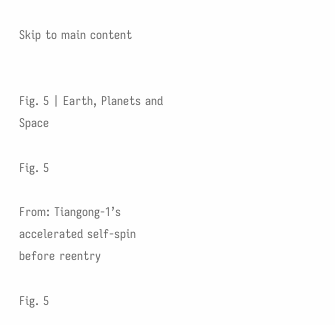Skip to main content


Fig. 5 | Earth, Planets and Space

Fig. 5

From: Tiangong-1’s accelerated self-spin before reentry

Fig. 5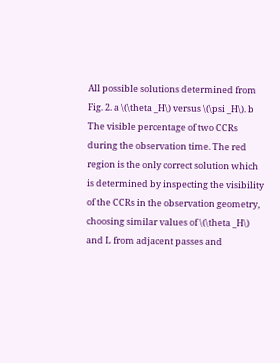All possible solutions determined from Fig. 2. a \(\theta _H\) versus \(\psi _H\). b The visible percentage of two CCRs during the observation time. The red region is the only correct solution which is determined by inspecting the visibility of the CCRs in the observation geometry, choosing similar values of \(\theta _H\) and L from adjacent passes and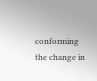conforming the change in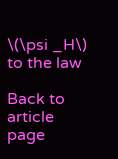\(\psi _H\) to the law

Back to article page